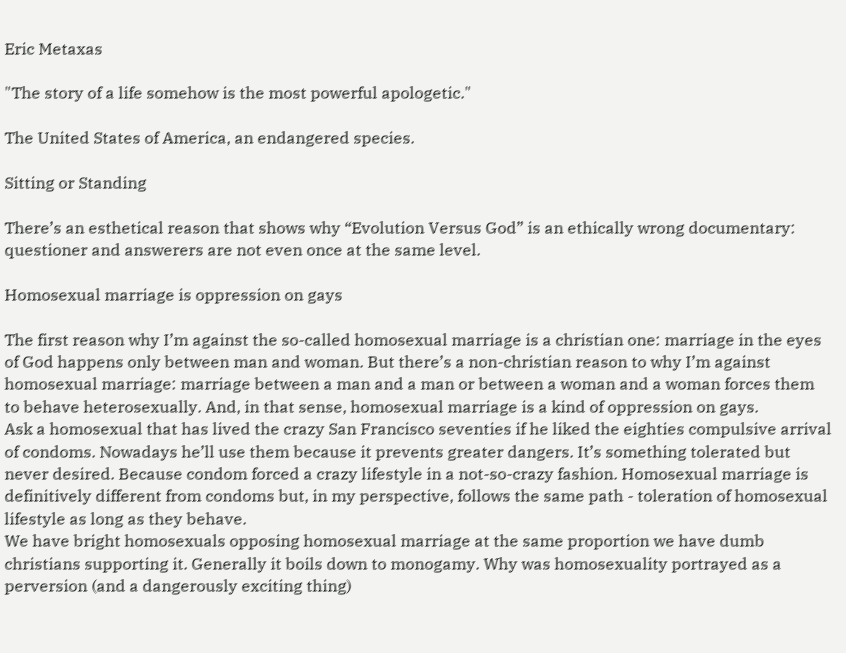Eric Metaxas

"The story of a life somehow is the most powerful apologetic."

The United States of America, an endangered species.

Sitting or Standing

There’s an esthetical reason that shows why “Evolution Versus God” is an ethically wrong documentary: questioner and answerers are not even once at the same level.

Homosexual marriage is oppression on gays

The first reason why I’m against the so-called homosexual marriage is a christian one: marriage in the eyes of God happens only between man and woman. But there’s a non-christian reason to why I’m against homosexual marriage: marriage between a man and a man or between a woman and a woman forces them to behave heterosexually. And, in that sense, homosexual marriage is a kind of oppression on gays.
Ask a homosexual that has lived the crazy San Francisco seventies if he liked the eighties compulsive arrival of condoms. Nowadays he’ll use them because it prevents greater dangers. It’s something tolerated but never desired. Because condom forced a crazy lifestyle in a not-so-crazy fashion. Homosexual marriage is definitively different from condoms but, in my perspective, follows the same path - toleration of homosexual lifestyle as long as they behave.
We have bright homosexuals opposing homosexual marriage at the same proportion we have dumb christians supporting it. Generally it boils down to monogamy. Why was homosexuality portrayed as a perversion (and a dangerously exciting thing)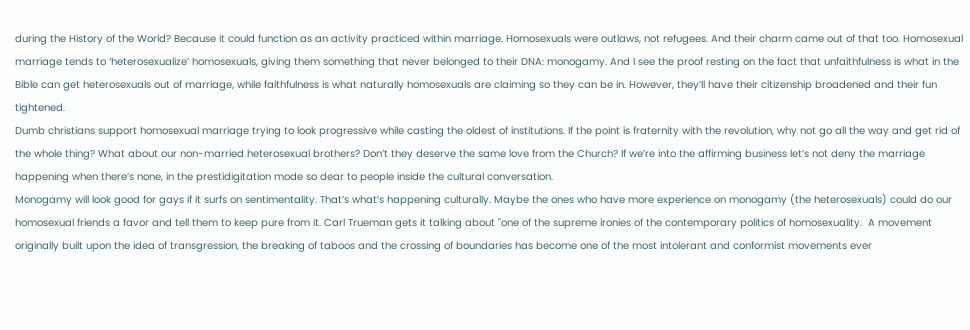during the History of the World? Because it could function as an activity practiced within marriage. Homosexuals were outlaws, not refugees. And their charm came out of that too. Homosexual marriage tends to ‘heterosexualize’ homosexuals, giving them something that never belonged to their DNA: monogamy. And I see the proof resting on the fact that unfaithfulness is what in the Bible can get heterosexuals out of marriage, while faithfulness is what naturally homosexuals are claiming so they can be in. However, they’ll have their citizenship broadened and their fun tightened.
Dumb christians support homosexual marriage trying to look progressive while casting the oldest of institutions. If the point is fraternity with the revolution, why not go all the way and get rid of the whole thing? What about our non-married heterosexual brothers? Don’t they deserve the same love from the Church? If we’re into the affirming business let’s not deny the marriage happening when there’s none, in the prestidigitation mode so dear to people inside the cultural conversation.
Monogamy will look good for gays if it surfs on sentimentality. That’s what’s happening culturally. Maybe the ones who have more experience on monogamy (the heterosexuals) could do our homosexual friends a favor and tell them to keep pure from it. Carl Trueman gets it talking about "one of the supreme ironies of the contemporary politics of homosexuality.  A movement originally built upon the idea of transgression, the breaking of taboos and the crossing of boundaries has become one of the most intolerant and conformist movements ever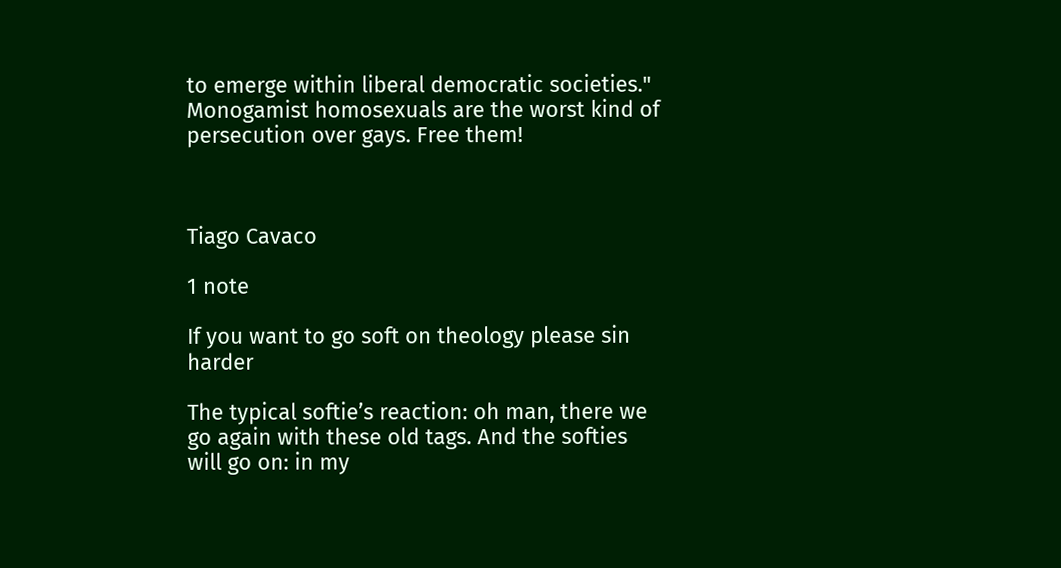to emerge within liberal democratic societies." Monogamist homosexuals are the worst kind of persecution over gays. Free them!



Tiago Cavaco

1 note

If you want to go soft on theology please sin harder

The typical softie’s reaction: oh man, there we go again with these old tags. And the softies will go on: in my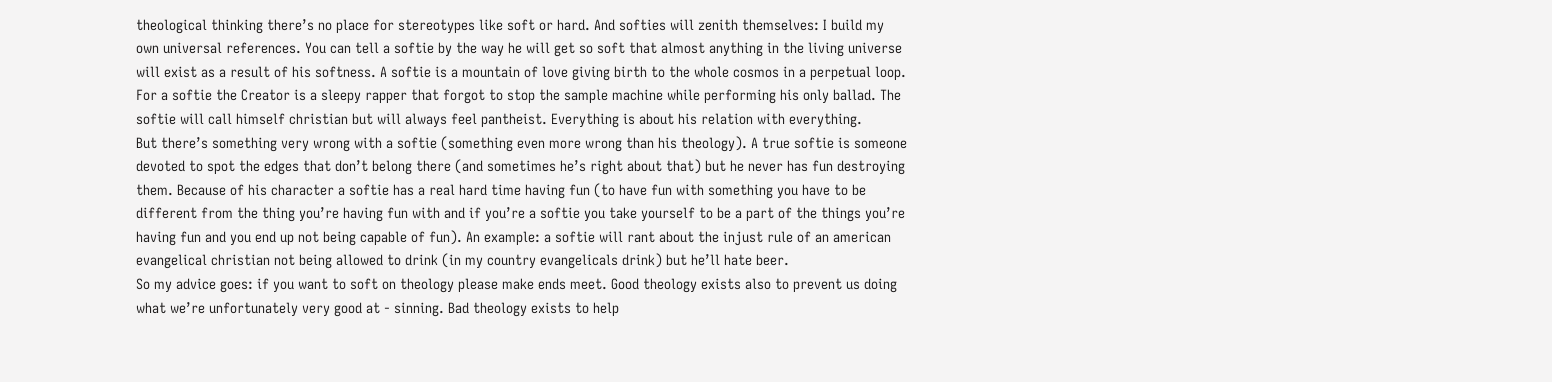theological thinking there’s no place for stereotypes like soft or hard. And softies will zenith themselves: I build my own universal references. You can tell a softie by the way he will get so soft that almost anything in the living universe will exist as a result of his softness. A softie is a mountain of love giving birth to the whole cosmos in a perpetual loop. For a softie the Creator is a sleepy rapper that forgot to stop the sample machine while performing his only ballad. The softie will call himself christian but will always feel pantheist. Everything is about his relation with everything.
But there’s something very wrong with a softie (something even more wrong than his theology). A true softie is someone devoted to spot the edges that don’t belong there (and sometimes he’s right about that) but he never has fun destroying them. Because of his character a softie has a real hard time having fun (to have fun with something you have to be different from the thing you’re having fun with and if you’re a softie you take yourself to be a part of the things you’re having fun and you end up not being capable of fun). An example: a softie will rant about the injust rule of an american evangelical christian not being allowed to drink (in my country evangelicals drink) but he’ll hate beer.
So my advice goes: if you want to soft on theology please make ends meet. Good theology exists also to prevent us doing what we’re unfortunately very good at - sinning. Bad theology exists to help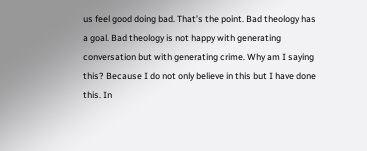us feel good doing bad. That’s the point. Bad theology has a goal. Bad theology is not happy with generating conversation but with generating crime. Why am I saying this? Because I do not only believe in this but I have done this. In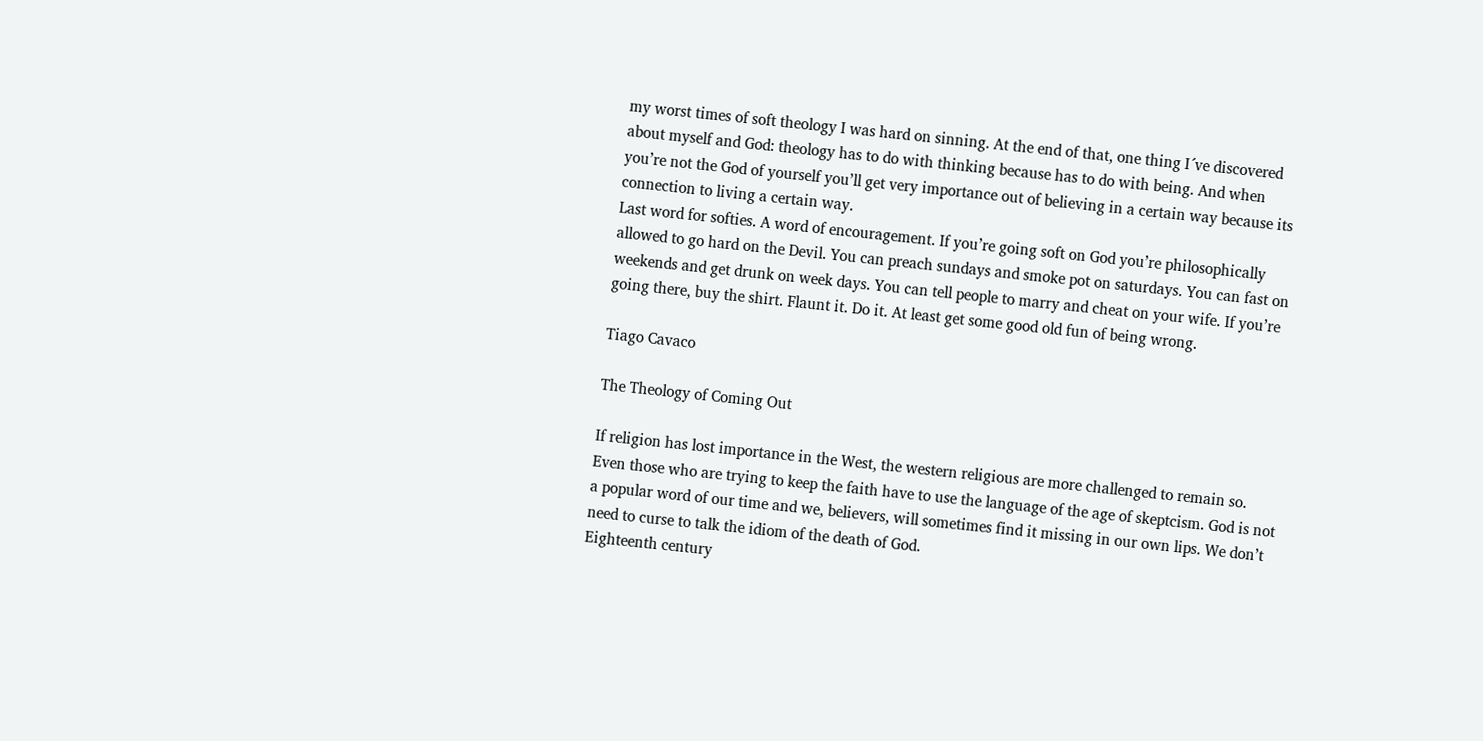my worst times of soft theology I was hard on sinning. At the end of that, one thing I´ve discovered about myself and God: theology has to do with thinking because has to do with being. And when you’re not the God of yourself you’ll get very importance out of believing in a certain way because its connection to living a certain way.
Last word for softies. A word of encouragement. If you’re going soft on God you’re philosophically allowed to go hard on the Devil. You can preach sundays and smoke pot on saturdays. You can fast on weekends and get drunk on week days. You can tell people to marry and cheat on your wife. If you’re going there, buy the shirt. Flaunt it. Do it. At least get some good old fun of being wrong.

Tiago Cavaco

The Theology of Coming Out

If religion has lost importance in the West, the western religious are more challenged to remain so. Even those who are trying to keep the faith have to use the language of the age of skeptcism. God is not a popular word of our time and we, believers, will sometimes find it missing in our own lips. We don’t need to curse to talk the idiom of the death of God.
Eighteenth century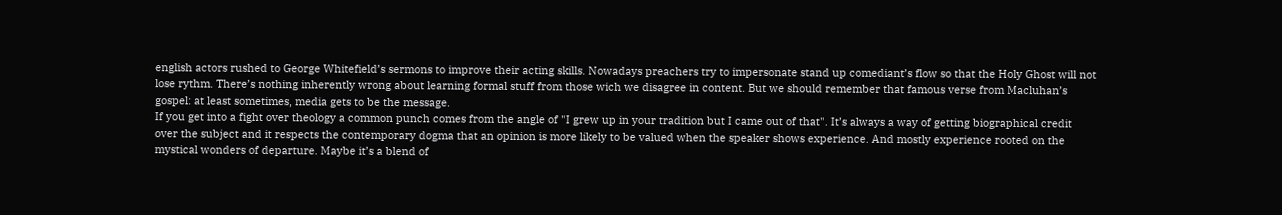english actors rushed to George Whitefield’s sermons to improve their acting skills. Nowadays preachers try to impersonate stand up comediant’s flow so that the Holy Ghost will not lose rythm. There’s nothing inherently wrong about learning formal stuff from those wich we disagree in content. But we should remember that famous verse from Macluhan’s gospel: at least sometimes, media gets to be the message.
If you get into a fight over theology a common punch comes from the angle of "I grew up in your tradition but I came out of that". It’s always a way of getting biographical credit over the subject and it respects the contemporary dogma that an opinion is more likely to be valued when the speaker shows experience. And mostly experience rooted on the mystical wonders of departure. Maybe it’s a blend of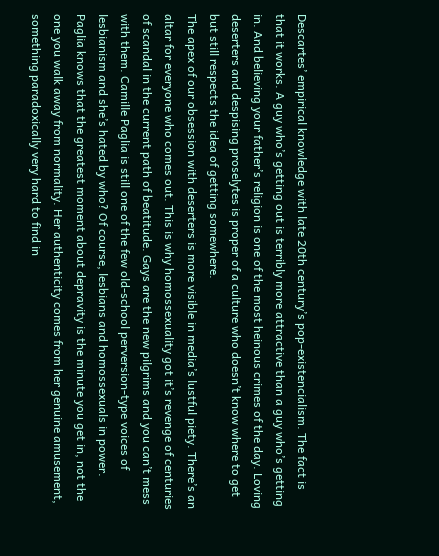Descartes’ empirical knowledge with late 20th century’s pop-existencialism. The fact is that it works. A guy who’s getting out is terribly more attractive than a guy who’s getting in. And believing your father’s religion is one of the most heinous crimes of the day. Loving deserters and despising proselytes is proper of a culture who doesn’t know where to get but still respects the idea of getting somewhere.
The apex of our obsession with deserters is more visible in media’s lustful piety. There’s an altar for everyone who comes out. This is why homossexuality got it’s revenge of centuries of scandal in the current path of beatitude. Gays are the new pilgrims and you can’t mess with them. Camille Paglia is still one of the few old-school perversion-type voices of lesbianism and she’s hated by who? Of course, lesbians and homossexuals in power. Paglia knows that the greatest moment about depravity is the minute you get in, not the one you walk away from normality. Her authenticity comes from her genuine amusement, something paradoxically very hard to find in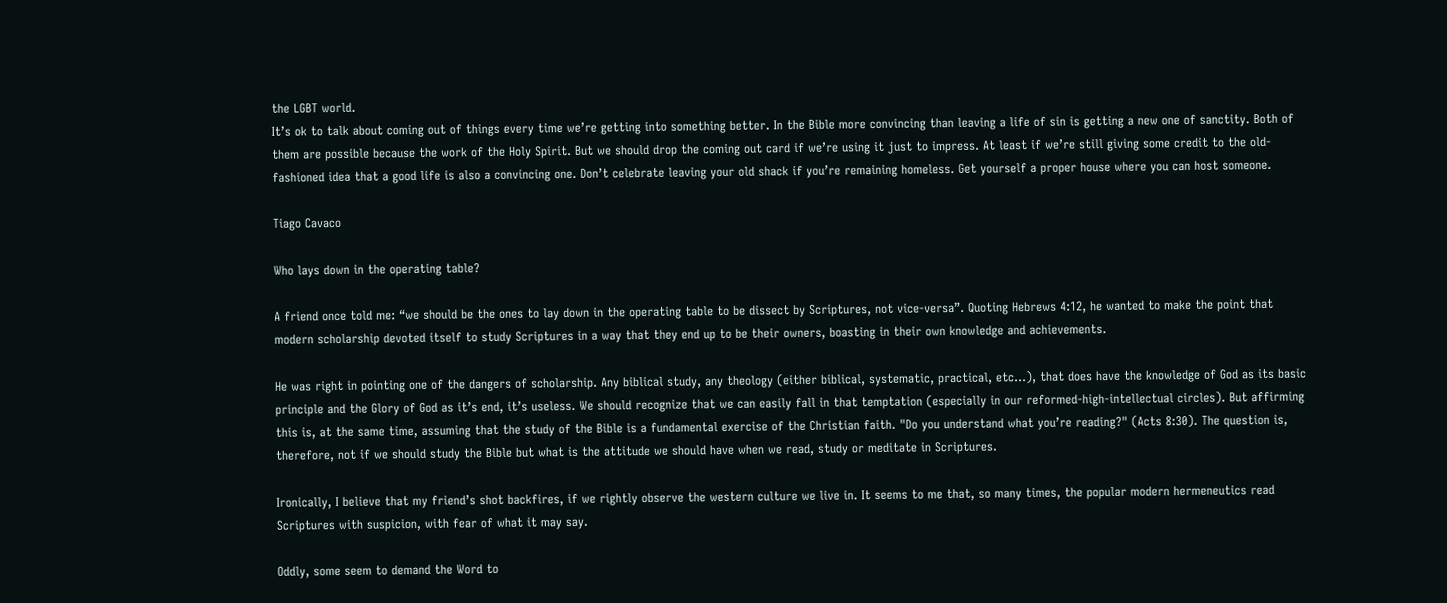the LGBT world.
It’s ok to talk about coming out of things every time we’re getting into something better. In the Bible more convincing than leaving a life of sin is getting a new one of sanctity. Both of them are possible because the work of the Holy Spirit. But we should drop the coming out card if we’re using it just to impress. At least if we’re still giving some credit to the old-fashioned idea that a good life is also a convincing one. Don’t celebrate leaving your old shack if you’re remaining homeless. Get yourself a proper house where you can host someone.

Tiago Cavaco

Who lays down in the operating table?

A friend once told me: “we should be the ones to lay down in the operating table to be dissect by Scriptures, not vice-versa”. Quoting Hebrews 4:12, he wanted to make the point that modern scholarship devoted itself to study Scriptures in a way that they end up to be their owners, boasting in their own knowledge and achievements.

He was right in pointing one of the dangers of scholarship. Any biblical study, any theology (either biblical, systematic, practical, etc…), that does have the knowledge of God as its basic principle and the Glory of God as it’s end, it’s useless. We should recognize that we can easily fall in that temptation (especially in our reformed-high-intellectual circles). But affirming this is, at the same time, assuming that the study of the Bible is a fundamental exercise of the Christian faith. "Do you understand what you’re reading?" (Acts 8:30). The question is, therefore, not if we should study the Bible but what is the attitude we should have when we read, study or meditate in Scriptures.

Ironically, I believe that my friend’s shot backfires, if we rightly observe the western culture we live in. It seems to me that, so many times, the popular modern hermeneutics read Scriptures with suspicion, with fear of what it may say.

Oddly, some seem to demand the Word to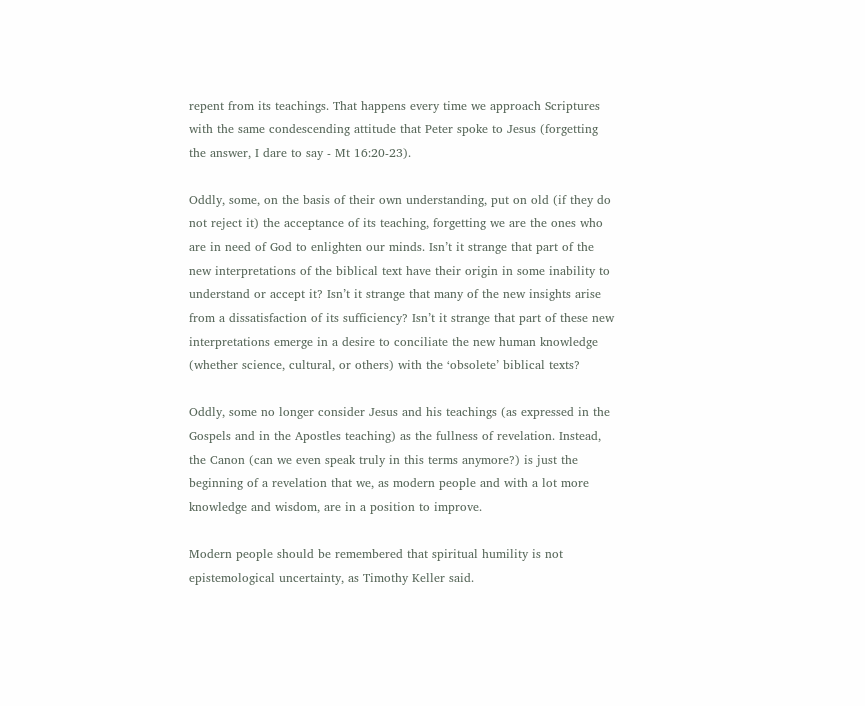repent from its teachings. That happens every time we approach Scriptures with the same condescending attitude that Peter spoke to Jesus (forgetting the answer, I dare to say - Mt 16:20-23).

Oddly, some, on the basis of their own understanding, put on old (if they do not reject it) the acceptance of its teaching, forgetting we are the ones who are in need of God to enlighten our minds. Isn’t it strange that part of the new interpretations of the biblical text have their origin in some inability to understand or accept it? Isn’t it strange that many of the new insights arise from a dissatisfaction of its sufficiency? Isn’t it strange that part of these new interpretations emerge in a desire to conciliate the new human knowledge (whether science, cultural, or others) with the ‘obsolete’ biblical texts?

Oddly, some no longer consider Jesus and his teachings (as expressed in the Gospels and in the Apostles teaching) as the fullness of revelation. Instead, the Canon (can we even speak truly in this terms anymore?) is just the beginning of a revelation that we, as modern people and with a lot more knowledge and wisdom, are in a position to improve.

Modern people should be remembered that spiritual humility is not epistemological uncertainty, as Timothy Keller said.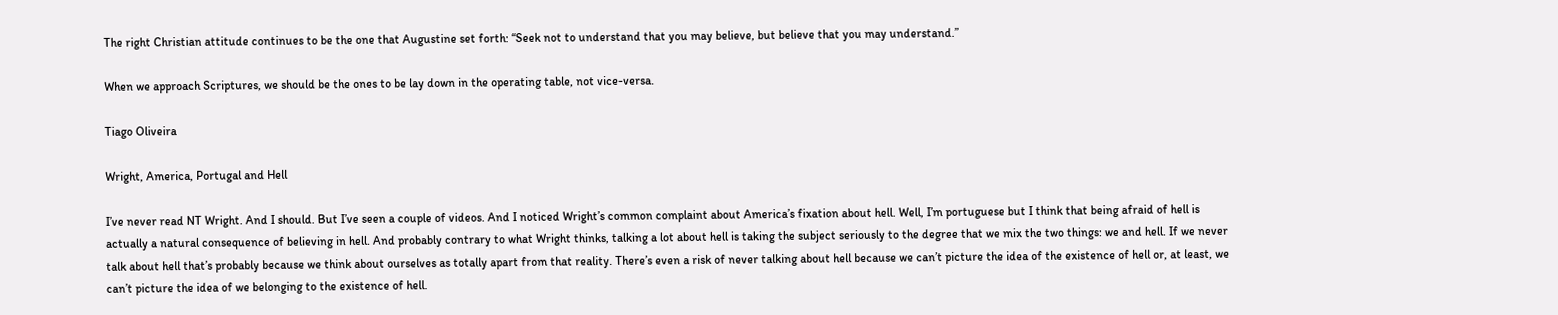The right Christian attitude continues to be the one that Augustine set forth: “Seek not to understand that you may believe, but believe that you may understand.”

When we approach Scriptures, we should be the ones to be lay down in the operating table, not vice-versa.

Tiago Oliveira

Wright, America, Portugal and Hell

I’ve never read NT Wright. And I should. But I’ve seen a couple of videos. And I noticed Wright’s common complaint about America’s fixation about hell. Well, I’m portuguese but I think that being afraid of hell is actually a natural consequence of believing in hell. And probably contrary to what Wright thinks, talking a lot about hell is taking the subject seriously to the degree that we mix the two things: we and hell. If we never talk about hell that’s probably because we think about ourselves as totally apart from that reality. There’s even a risk of never talking about hell because we can’t picture the idea of the existence of hell or, at least, we can’t picture the idea of we belonging to the existence of hell.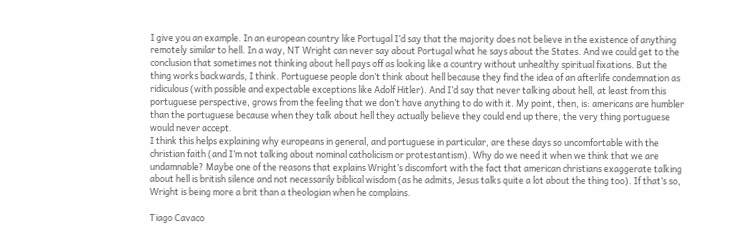I give you an example. In an european country like Portugal I’d say that the majority does not believe in the existence of anything remotely similar to hell. In a way, NT Wright can never say about Portugal what he says about the States. And we could get to the conclusion that sometimes not thinking about hell pays off as looking like a country without unhealthy spiritual fixations. But the thing works backwards, I think. Portuguese people don’t think about hell because they find the idea of an afterlife condemnation as ridiculous (with possible and expectable exceptions like Adolf Hitler). And I’d say that never talking about hell, at least from this portuguese perspective, grows from the feeling that we don’t have anything to do with it. My point, then, is: americans are humbler than the portuguese because when they talk about hell they actually believe they could end up there, the very thing portuguese would never accept.
I think this helps explaining why europeans in general, and portuguese in particular, are these days so uncomfortable with the christian faith (and I’m not talking about nominal catholicism or protestantism). Why do we need it when we think that we are undamnable? Maybe one of the reasons that explains Wright’s discomfort with the fact that american christians exaggerate talking about hell is british silence and not necessarily biblical wisdom (as he admits, Jesus talks quite a lot about the thing too). If that’s so, Wright is being more a brit than a theologian when he complains.

Tiago Cavaco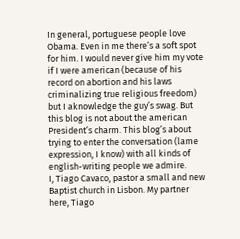In general, portuguese people love Obama. Even in me there’s a soft spot for him. I would never give him my vote if I were american (because of his record on abortion and his laws criminalizing true religious freedom) but I aknowledge the guy’s swag. But this blog is not about the american President’s charm. This blog’s about trying to enter the conversation (lame expression, I know) with all kinds of english-writing people we admire.
I, Tiago Cavaco, pastor a small and new Baptist church in Lisbon. My partner here, Tiago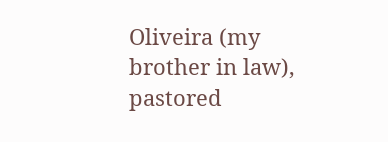Oliveira (my brother in law), pastored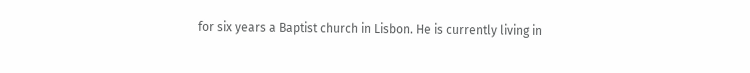for six years a Baptist church in Lisbon. He is currently living in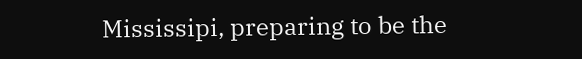Mississipi, preparing to be the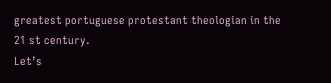greatest portuguese protestant theologian in the 21 st century.
Let’s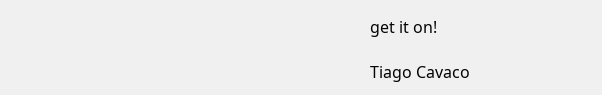get it on!

Tiago Cavaco